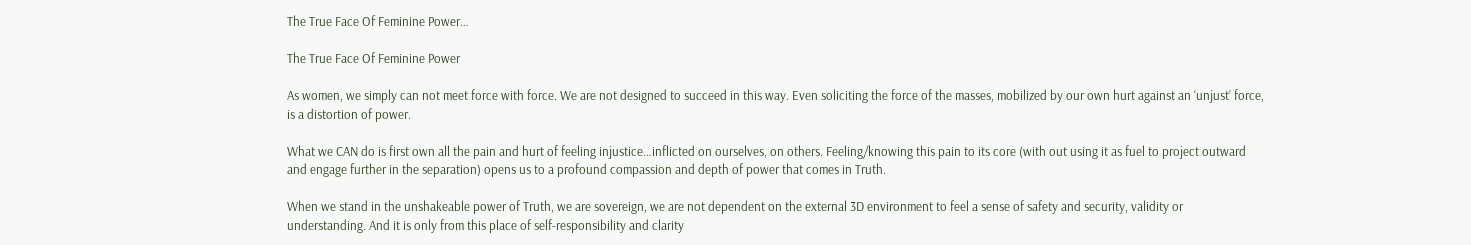The True Face Of Feminine Power…

The True Face Of Feminine Power

As women, we simply can not meet force with force. We are not designed to succeed in this way. Even soliciting the force of the masses, mobilized by our own hurt against an ‘unjust’ force, is a distortion of power.

What we CAN do is first own all the pain and hurt of feeling injustice…inflicted on ourselves, on others. Feeling/knowing this pain to its core (with out using it as fuel to project outward and engage further in the separation) opens us to a profound compassion and depth of power that comes in Truth.

When we stand in the unshakeable power of Truth, we are sovereign, we are not dependent on the external 3D environment to feel a sense of safety and security, validity or understanding. And it is only from this place of self-responsibility and clarity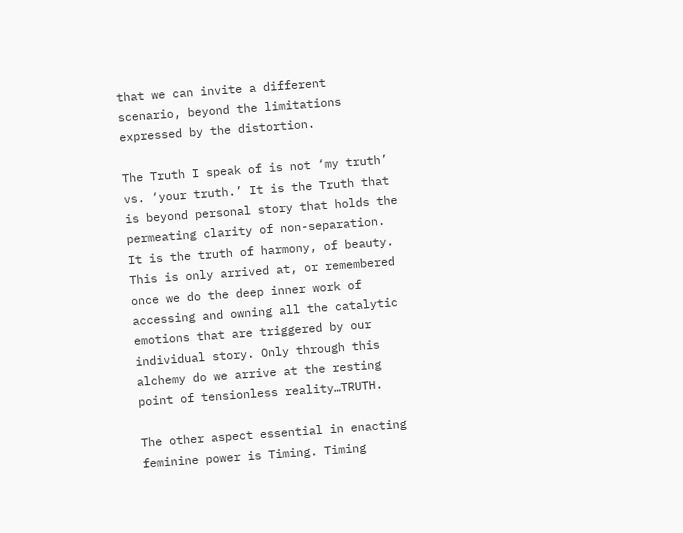that we can invite a different scenario, beyond the limitations expressed by the distortion.

The Truth I speak of is not ‘my truth’ vs. ‘your truth.’ It is the Truth that is beyond personal story that holds the permeating clarity of non-separation. It is the truth of harmony, of beauty. This is only arrived at, or remembered once we do the deep inner work of accessing and owning all the catalytic emotions that are triggered by our individual story. Only through this alchemy do we arrive at the resting point of tensionless reality…TRUTH.

The other aspect essential in enacting feminine power is Timing. Timing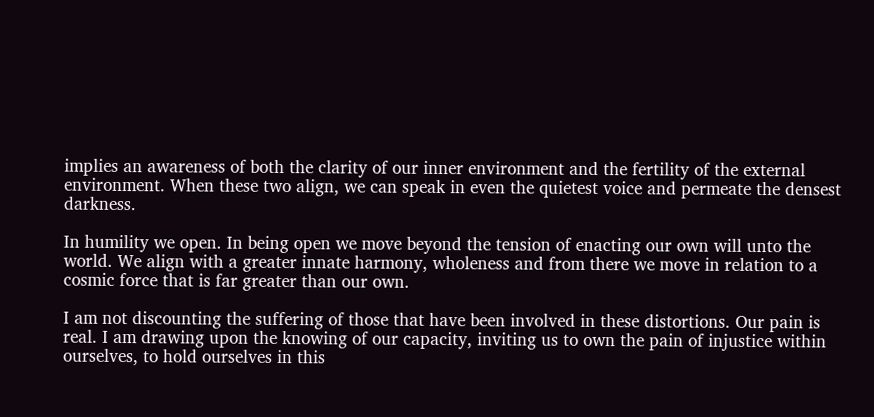implies an awareness of both the clarity of our inner environment and the fertility of the external environment. When these two align, we can speak in even the quietest voice and permeate the densest darkness.

In humility we open. In being open we move beyond the tension of enacting our own will unto the world. We align with a greater innate harmony, wholeness and from there we move in relation to a cosmic force that is far greater than our own.

I am not discounting the suffering of those that have been involved in these distortions. Our pain is real. I am drawing upon the knowing of our capacity, inviting us to own the pain of injustice within ourselves, to hold ourselves in this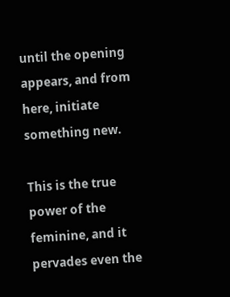until the opening appears, and from here, initiate something new.

This is the true power of the feminine, and it pervades even the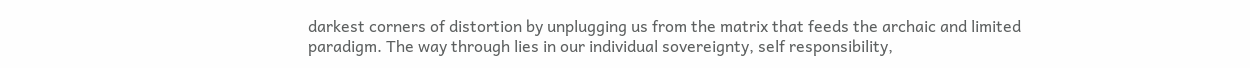darkest corners of distortion by unplugging us from the matrix that feeds the archaic and limited paradigm. The way through lies in our individual sovereignty, self responsibility,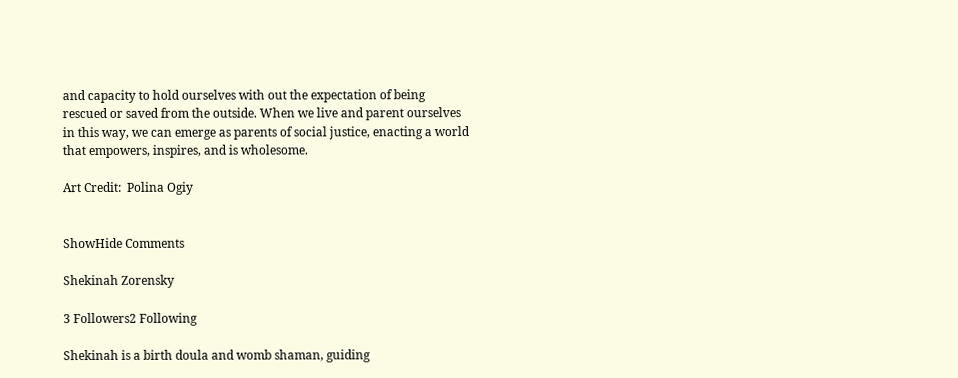and capacity to hold ourselves with out the expectation of being rescued or saved from the outside. When we live and parent ourselves in this way, we can emerge as parents of social justice, enacting a world that empowers, inspires, and is wholesome.

Art Credit:  Polina Ogiy


ShowHide Comments

Shekinah Zorensky

3 Followers2 Following

Shekinah is a birth doula and womb shaman, guiding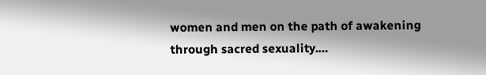women and men on the path of awakening through sacred sexuality.…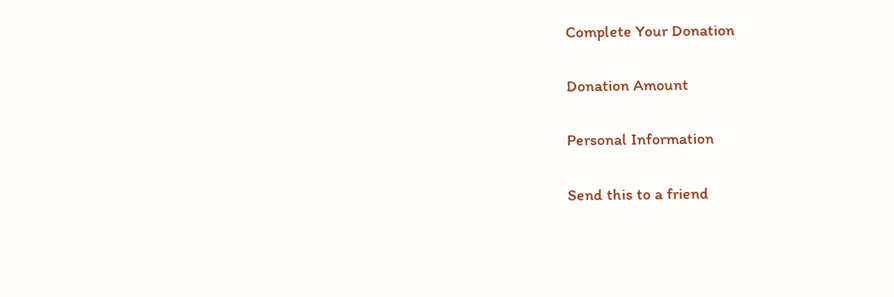Complete Your Donation

Donation Amount

Personal Information

Send this to a friend